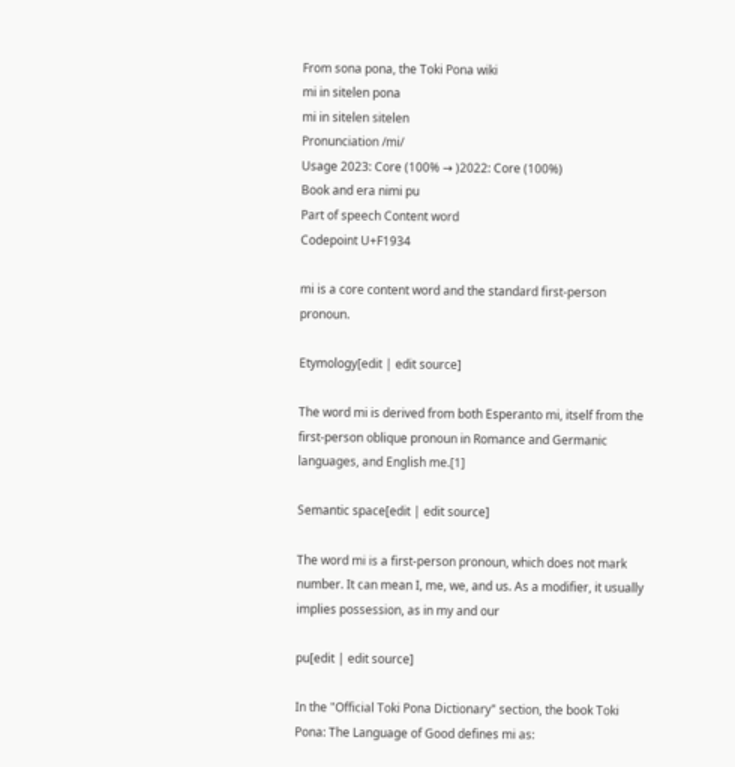From sona pona, the Toki Pona wiki
mi in sitelen pona
mi in sitelen sitelen
Pronunciation /mi/
Usage 2023: Core (100% → )2022: Core (100%)
Book and era nimi pu
Part of speech Content word
Codepoint U+F1934

mi is a core content word and the standard first-person pronoun.

Etymology[edit | edit source]

The word mi is derived from both Esperanto mi, itself from the first-person oblique pronoun in Romance and Germanic languages, and English me.[1]

Semantic space[edit | edit source]

The word mi is a first-person pronoun, which does not mark number. It can mean I, me, we, and us. As a modifier, it usually implies possession, as in my and our

pu[edit | edit source]

In the "Official Toki Pona Dictionary" section, the book Toki Pona: The Language of Good defines mi as: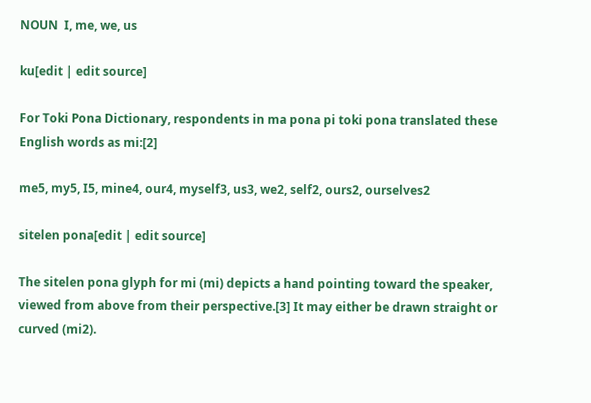NOUN  I, me, we, us

ku[edit | edit source]

For Toki Pona Dictionary, respondents in ma pona pi toki pona translated these English words as mi:[2]

me5, my5, I5, mine4, our4, myself3, us3, we2, self2, ours2, ourselves2

sitelen pona[edit | edit source]

The sitelen pona glyph for mi (mi) depicts a hand pointing toward the speaker, viewed from above from their perspective.[3] It may either be drawn straight or curved (mi2).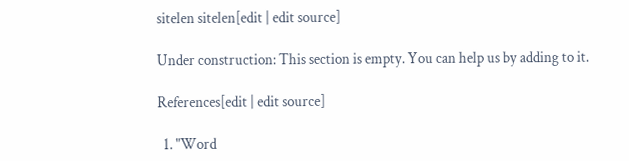sitelen sitelen[edit | edit source]

Under construction: This section is empty. You can help us by adding to it.

References[edit | edit source]

  1. "Word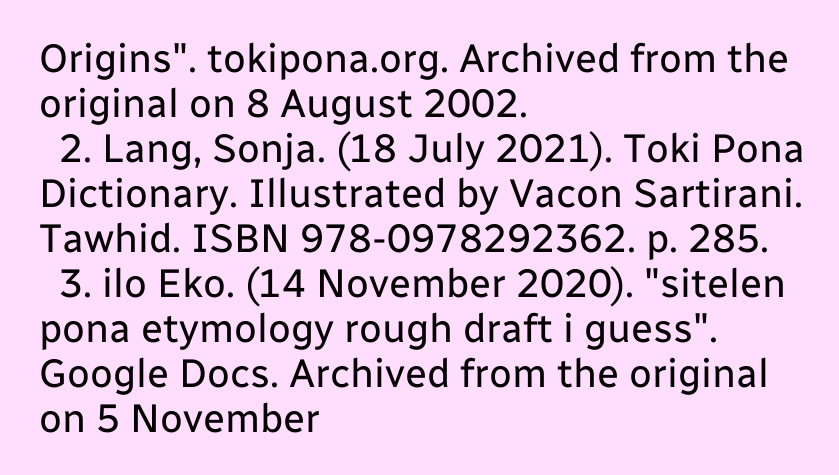Origins". tokipona.org. Archived from the original on 8 August 2002.
  2. Lang, Sonja. (18 July 2021). Toki Pona Dictionary. Illustrated by Vacon Sartirani. Tawhid. ISBN 978-0978292362. p. 285.
  3. ilo Eko. (14 November 2020). "sitelen pona etymology rough draft i guess". Google Docs. Archived from the original on 5 November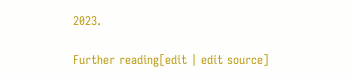2023.

Further reading[edit | edit source]